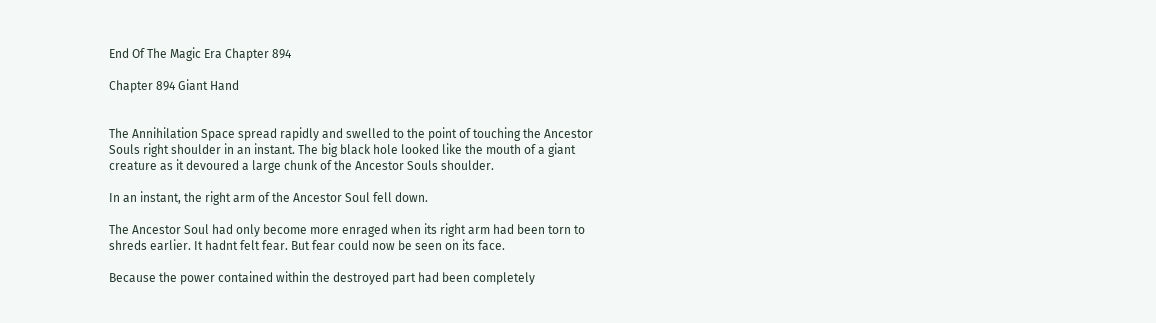End Of The Magic Era Chapter 894

Chapter 894 Giant Hand


The Annihilation Space spread rapidly and swelled to the point of touching the Ancestor Souls right shoulder in an instant. The big black hole looked like the mouth of a giant creature as it devoured a large chunk of the Ancestor Souls shoulder.

In an instant, the right arm of the Ancestor Soul fell down.

The Ancestor Soul had only become more enraged when its right arm had been torn to shreds earlier. It hadnt felt fear. But fear could now be seen on its face.

Because the power contained within the destroyed part had been completely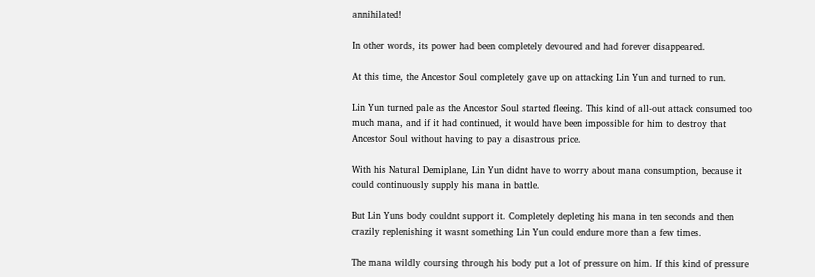annihilated!

In other words, its power had been completely devoured and had forever disappeared.

At this time, the Ancestor Soul completely gave up on attacking Lin Yun and turned to run.

Lin Yun turned pale as the Ancestor Soul started fleeing. This kind of all-out attack consumed too much mana, and if it had continued, it would have been impossible for him to destroy that Ancestor Soul without having to pay a disastrous price.

With his Natural Demiplane, Lin Yun didnt have to worry about mana consumption, because it could continuously supply his mana in battle.

But Lin Yuns body couldnt support it. Completely depleting his mana in ten seconds and then crazily replenishing it wasnt something Lin Yun could endure more than a few times.

The mana wildly coursing through his body put a lot of pressure on him. If this kind of pressure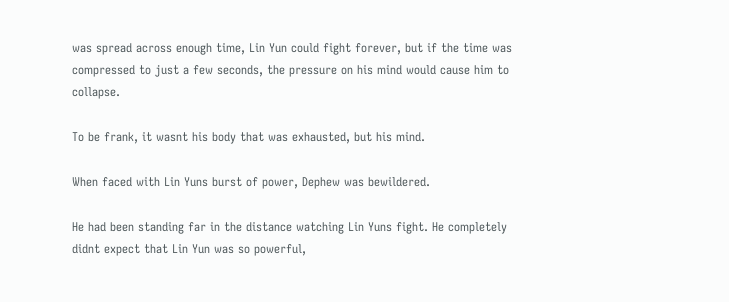was spread across enough time, Lin Yun could fight forever, but if the time was compressed to just a few seconds, the pressure on his mind would cause him to collapse.

To be frank, it wasnt his body that was exhausted, but his mind.

When faced with Lin Yuns burst of power, Dephew was bewildered.

He had been standing far in the distance watching Lin Yuns fight. He completely didnt expect that Lin Yun was so powerful,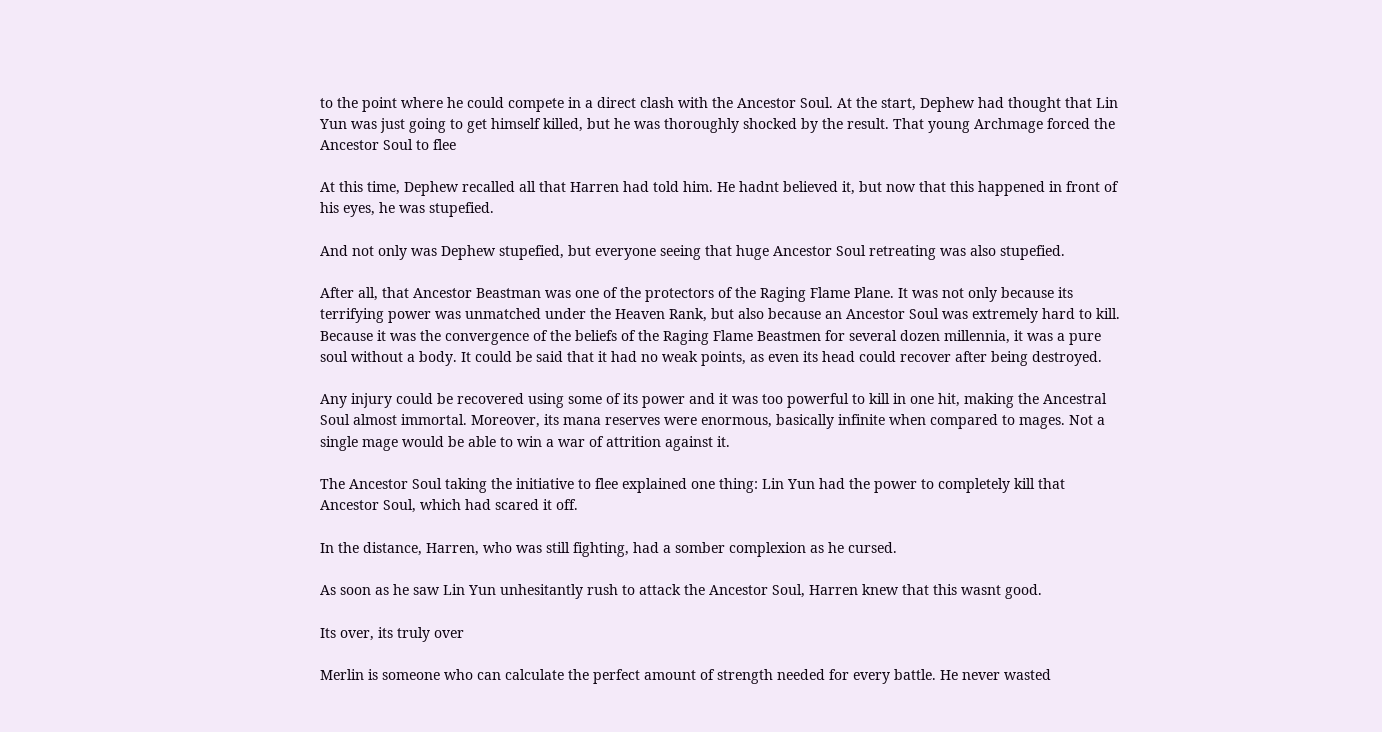to the point where he could compete in a direct clash with the Ancestor Soul. At the start, Dephew had thought that Lin Yun was just going to get himself killed, but he was thoroughly shocked by the result. That young Archmage forced the Ancestor Soul to flee

At this time, Dephew recalled all that Harren had told him. He hadnt believed it, but now that this happened in front of his eyes, he was stupefied.

And not only was Dephew stupefied, but everyone seeing that huge Ancestor Soul retreating was also stupefied.

After all, that Ancestor Beastman was one of the protectors of the Raging Flame Plane. It was not only because its terrifying power was unmatched under the Heaven Rank, but also because an Ancestor Soul was extremely hard to kill. Because it was the convergence of the beliefs of the Raging Flame Beastmen for several dozen millennia, it was a pure soul without a body. It could be said that it had no weak points, as even its head could recover after being destroyed.

Any injury could be recovered using some of its power and it was too powerful to kill in one hit, making the Ancestral Soul almost immortal. Moreover, its mana reserves were enormous, basically infinite when compared to mages. Not a single mage would be able to win a war of attrition against it.

The Ancestor Soul taking the initiative to flee explained one thing: Lin Yun had the power to completely kill that Ancestor Soul, which had scared it off.

In the distance, Harren, who was still fighting, had a somber complexion as he cursed.

As soon as he saw Lin Yun unhesitantly rush to attack the Ancestor Soul, Harren knew that this wasnt good.

Its over, its truly over

Merlin is someone who can calculate the perfect amount of strength needed for every battle. He never wasted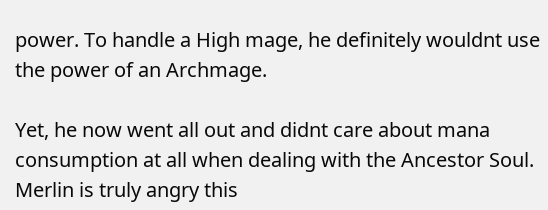power. To handle a High mage, he definitely wouldnt use the power of an Archmage.

Yet, he now went all out and didnt care about mana consumption at all when dealing with the Ancestor Soul. Merlin is truly angry this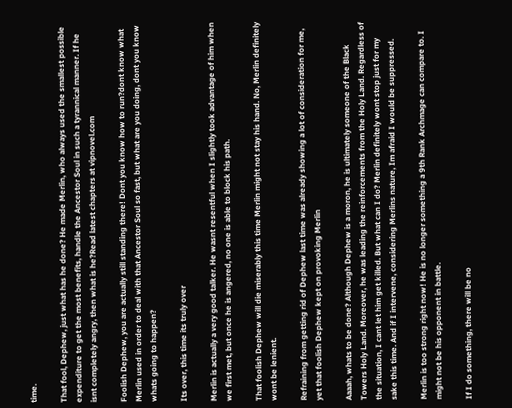time.

That fool, Dephew, just what has he done? He made Merlin, who always used the smallest possible expenditure to get the most benefits, handle the Ancestor Soul in such a tyrannical manner. If he isnt completely angry, then what is he?Read latest chapters at vipnovel.com

Foolish Dephew, you are actually still standing there! Dont you know how to run?dont know what Merlin used in order to deal with that Ancestor Soul so fast, but what are you doing, dont you know whats going to happen?

Its over, this time its truly over

Merlin is actually a very good talker. He wasnt resentful when I slightly took advantage of him when we first met, but once he is angered, no one is able to block his path.

That foolish Dephew will die miserably this time Merlin might not stay his hand. No, Merlin definitely wont be lenient.

Refraining from getting rid of Dephew last time was already showing a lot of consideration for me, yet that foolish Dephew kept on provoking Merlin

Aaaah, whats to be done? Although Dephew is a moron, he is ultimately someone of the Black Towers Holy Land. Moreover, he was leading the reinforcements from the Holy Land. Regardless of the situation, I cant let him get killed. But what can I do? Merlin definitely wont stop just for my sake this time. And if I intervene, considering Merlins nature, Im afraid I would be suppressed.

Merlin is too strong right now! He is no longer something a 9th Rank Archmage can compare to. I might not be his opponent in battle.

If I do something, there will be no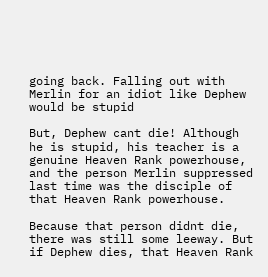going back. Falling out with Merlin for an idiot like Dephew would be stupid

But, Dephew cant die! Although he is stupid, his teacher is a genuine Heaven Rank powerhouse, and the person Merlin suppressed last time was the disciple of that Heaven Rank powerhouse.

Because that person didnt die, there was still some leeway. But if Dephew dies, that Heaven Rank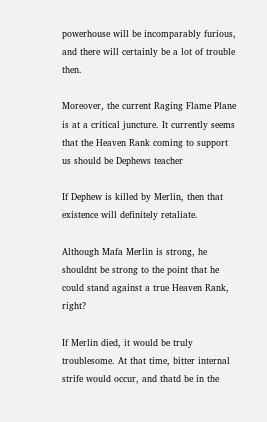powerhouse will be incomparably furious, and there will certainly be a lot of trouble then.

Moreover, the current Raging Flame Plane is at a critical juncture. It currently seems that the Heaven Rank coming to support us should be Dephews teacher

If Dephew is killed by Merlin, then that existence will definitely retaliate.

Although Mafa Merlin is strong, he shouldnt be strong to the point that he could stand against a true Heaven Rank, right?

If Merlin died, it would be truly troublesome. At that time, bitter internal strife would occur, and thatd be in the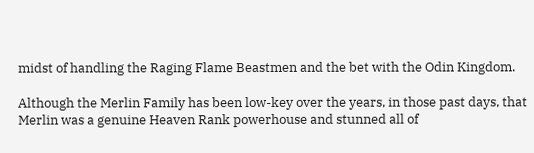midst of handling the Raging Flame Beastmen and the bet with the Odin Kingdom.

Although the Merlin Family has been low-key over the years, in those past days, that Merlin was a genuine Heaven Rank powerhouse and stunned all of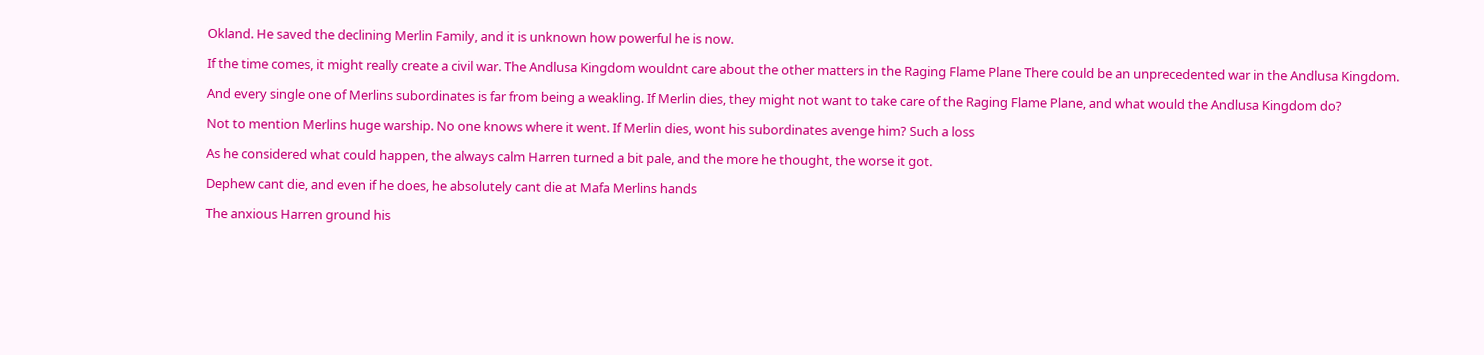Okland. He saved the declining Merlin Family, and it is unknown how powerful he is now.

If the time comes, it might really create a civil war. The Andlusa Kingdom wouldnt care about the other matters in the Raging Flame Plane There could be an unprecedented war in the Andlusa Kingdom.

And every single one of Merlins subordinates is far from being a weakling. If Merlin dies, they might not want to take care of the Raging Flame Plane, and what would the Andlusa Kingdom do?

Not to mention Merlins huge warship. No one knows where it went. If Merlin dies, wont his subordinates avenge him? Such a loss

As he considered what could happen, the always calm Harren turned a bit pale, and the more he thought, the worse it got.

Dephew cant die, and even if he does, he absolutely cant die at Mafa Merlins hands

The anxious Harren ground his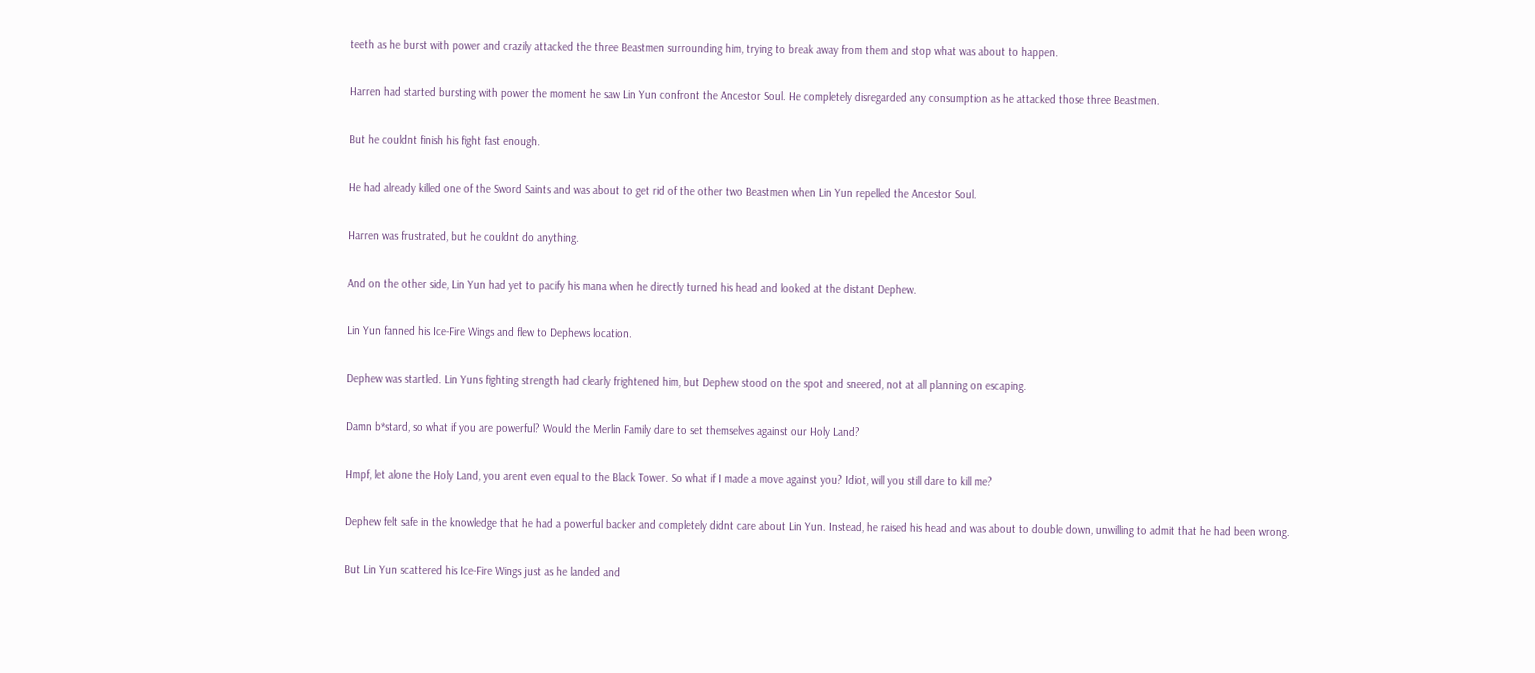teeth as he burst with power and crazily attacked the three Beastmen surrounding him, trying to break away from them and stop what was about to happen.

Harren had started bursting with power the moment he saw Lin Yun confront the Ancestor Soul. He completely disregarded any consumption as he attacked those three Beastmen.

But he couldnt finish his fight fast enough.

He had already killed one of the Sword Saints and was about to get rid of the other two Beastmen when Lin Yun repelled the Ancestor Soul.

Harren was frustrated, but he couldnt do anything.

And on the other side, Lin Yun had yet to pacify his mana when he directly turned his head and looked at the distant Dephew.

Lin Yun fanned his Ice-Fire Wings and flew to Dephews location.

Dephew was startled. Lin Yuns fighting strength had clearly frightened him, but Dephew stood on the spot and sneered, not at all planning on escaping.

Damn b*stard, so what if you are powerful? Would the Merlin Family dare to set themselves against our Holy Land?

Hmpf, let alone the Holy Land, you arent even equal to the Black Tower. So what if I made a move against you? Idiot, will you still dare to kill me?

Dephew felt safe in the knowledge that he had a powerful backer and completely didnt care about Lin Yun. Instead, he raised his head and was about to double down, unwilling to admit that he had been wrong.

But Lin Yun scattered his Ice-Fire Wings just as he landed and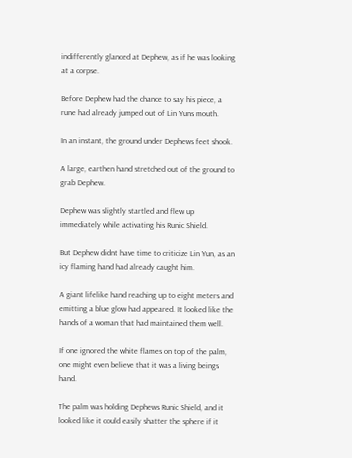indifferently glanced at Dephew, as if he was looking at a corpse.

Before Dephew had the chance to say his piece, a rune had already jumped out of Lin Yuns mouth.

In an instant, the ground under Dephews feet shook.

A large, earthen hand stretched out of the ground to grab Dephew.

Dephew was slightly startled and flew up immediately while activating his Runic Shield.

But Dephew didnt have time to criticize Lin Yun, as an icy flaming hand had already caught him.

A giant lifelike hand reaching up to eight meters and emitting a blue glow had appeared. It looked like the hands of a woman that had maintained them well.

If one ignored the white flames on top of the palm, one might even believe that it was a living beings hand.

The palm was holding Dephews Runic Shield, and it looked like it could easily shatter the sphere if it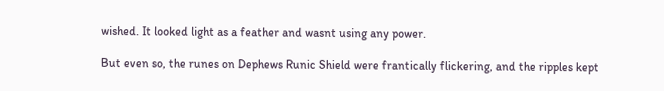wished. It looked light as a feather and wasnt using any power.

But even so, the runes on Dephews Runic Shield were frantically flickering, and the ripples kept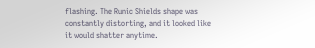flashing. The Runic Shields shape was constantly distorting, and it looked like it would shatter anytime.